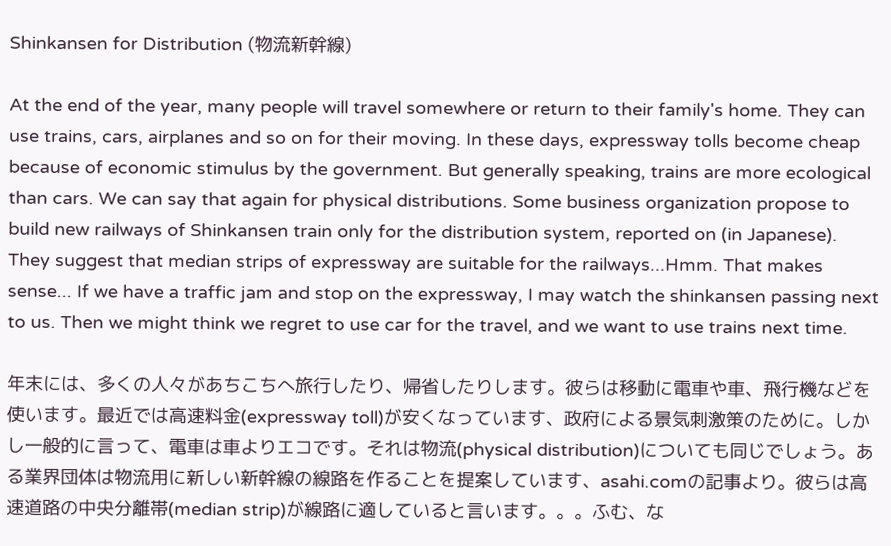Shinkansen for Distribution (物流新幹線)

At the end of the year, many people will travel somewhere or return to their family's home. They can use trains, cars, airplanes and so on for their moving. In these days, expressway tolls become cheap because of economic stimulus by the government. But generally speaking, trains are more ecological than cars. We can say that again for physical distributions. Some business organization propose to build new railways of Shinkansen train only for the distribution system, reported on (in Japanese). They suggest that median strips of expressway are suitable for the railways...Hmm. That makes sense... If we have a traffic jam and stop on the expressway, I may watch the shinkansen passing next to us. Then we might think we regret to use car for the travel, and we want to use trains next time.

年末には、多くの人々があちこちへ旅行したり、帰省したりします。彼らは移動に電車や車、飛行機などを使います。最近では高速料金(expressway toll)が安くなっています、政府による景気刺激策のために。しかし一般的に言って、電車は車よりエコです。それは物流(physical distribution)についても同じでしょう。ある業界団体は物流用に新しい新幹線の線路を作ることを提案しています、asahi.comの記事より。彼らは高速道路の中央分離帯(median strip)が線路に適していると言います。。。ふむ、な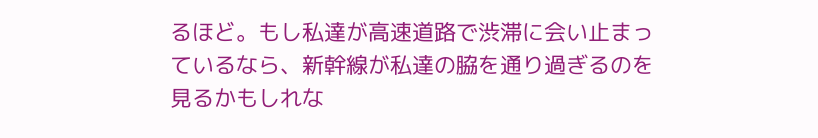るほど。もし私達が高速道路で渋滞に会い止まっているなら、新幹線が私達の脇を通り過ぎるのを見るかもしれな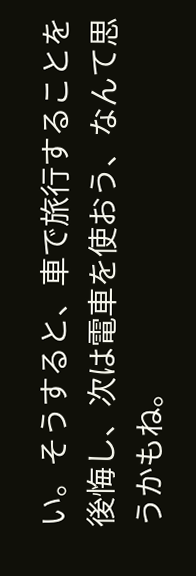い。そうすると、車で旅行することを後悔し、次は電車を使おう、なんて思うかもね。